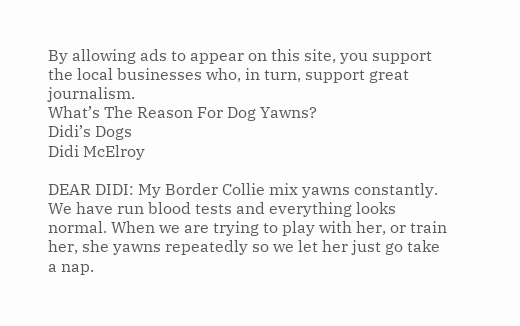By allowing ads to appear on this site, you support the local businesses who, in turn, support great journalism.
What’s The Reason For Dog Yawns?
Didi’s Dogs
Didi McElroy

DEAR DIDI: My Border Collie mix yawns constantly. We have run blood tests and everything looks normal. When we are trying to play with her, or train her, she yawns repeatedly so we let her just go take a nap.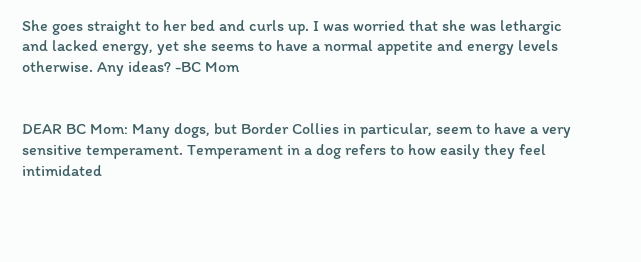She goes straight to her bed and curls up. I was worried that she was lethargic and lacked energy, yet she seems to have a normal appetite and energy levels otherwise. Any ideas? -BC Mom


DEAR BC Mom: Many dogs, but Border Collies in particular, seem to have a very sensitive temperament. Temperament in a dog refers to how easily they feel intimidated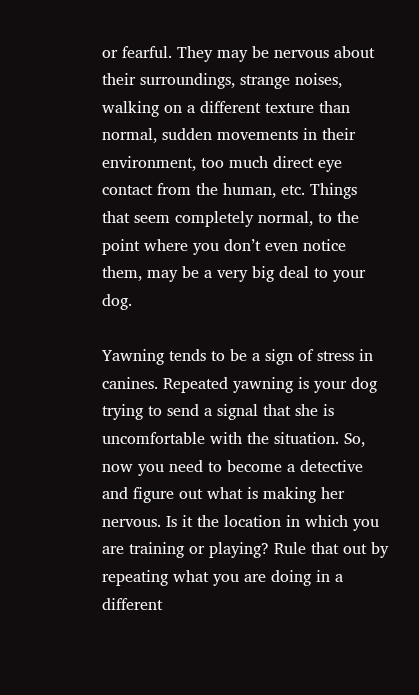or fearful. They may be nervous about their surroundings, strange noises, walking on a different texture than normal, sudden movements in their environment, too much direct eye contact from the human, etc. Things that seem completely normal, to the point where you don’t even notice them, may be a very big deal to your dog.

Yawning tends to be a sign of stress in canines. Repeated yawning is your dog trying to send a signal that she is uncomfortable with the situation. So, now you need to become a detective and figure out what is making her nervous. Is it the location in which you are training or playing? Rule that out by repeating what you are doing in a different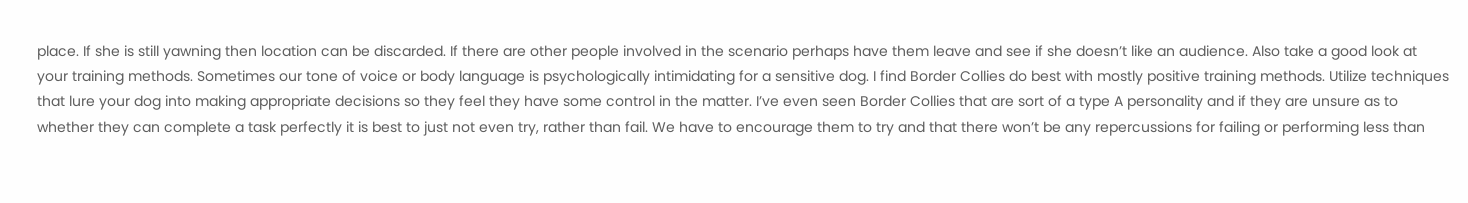place. If she is still yawning then location can be discarded. If there are other people involved in the scenario perhaps have them leave and see if she doesn’t like an audience. Also take a good look at your training methods. Sometimes our tone of voice or body language is psychologically intimidating for a sensitive dog. I find Border Collies do best with mostly positive training methods. Utilize techniques that lure your dog into making appropriate decisions so they feel they have some control in the matter. I’ve even seen Border Collies that are sort of a type A personality and if they are unsure as to whether they can complete a task perfectly it is best to just not even try, rather than fail. We have to encourage them to try and that there won’t be any repercussions for failing or performing less than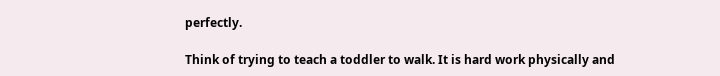perfectly.

Think of trying to teach a toddler to walk. It is hard work physically and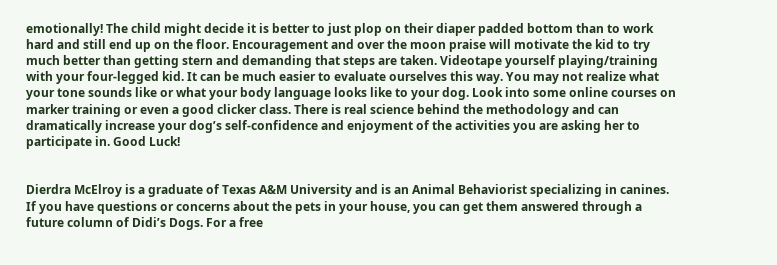emotionally! The child might decide it is better to just plop on their diaper padded bottom than to work hard and still end up on the floor. Encouragement and over the moon praise will motivate the kid to try much better than getting stern and demanding that steps are taken. Videotape yourself playing/training with your four-legged kid. It can be much easier to evaluate ourselves this way. You may not realize what your tone sounds like or what your body language looks like to your dog. Look into some online courses on marker training or even a good clicker class. There is real science behind the methodology and can dramatically increase your dog’s self-confidence and enjoyment of the activities you are asking her to participate in. Good Luck!


Dierdra McElroy is a graduate of Texas A&M University and is an Animal Behaviorist specializing in canines. If you have questions or concerns about the pets in your house, you can get them answered through a future column of Didi’s Dogs. For a free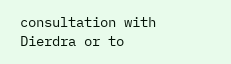consultation with Dierdra or to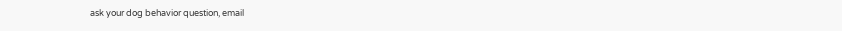ask your dog behavior question, email